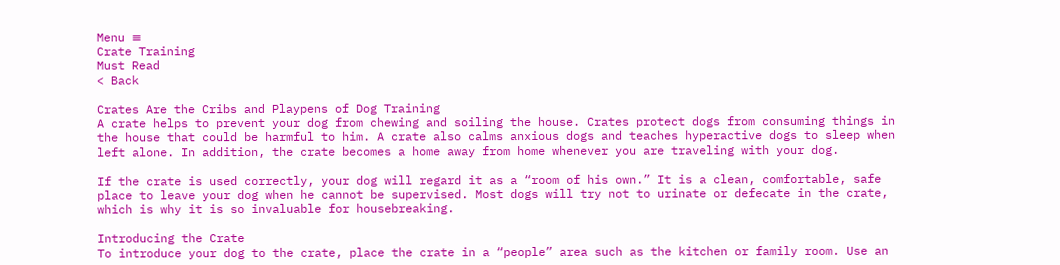Menu ≡
Crate Training
Must Read
< Back

Crates Are the Cribs and Playpens of Dog Training
A crate helps to prevent your dog from chewing and soiling the house. Crates protect dogs from consuming things in the house that could be harmful to him. A crate also calms anxious dogs and teaches hyperactive dogs to sleep when left alone. In addition, the crate becomes a home away from home whenever you are traveling with your dog.

If the crate is used correctly, your dog will regard it as a “room of his own.” It is a clean, comfortable, safe place to leave your dog when he cannot be supervised. Most dogs will try not to urinate or defecate in the crate, which is why it is so invaluable for housebreaking.

Introducing the Crate
To introduce your dog to the crate, place the crate in a “people” area such as the kitchen or family room. Use an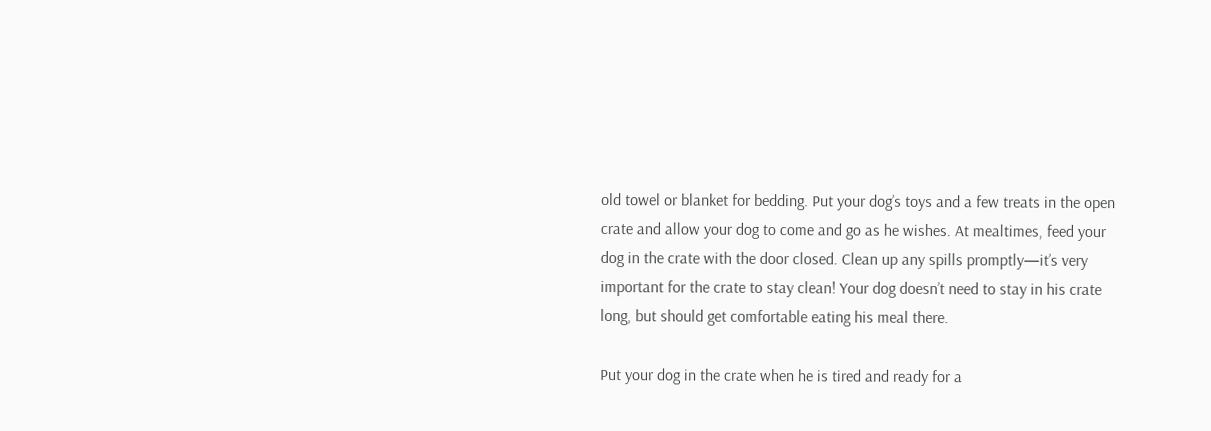old towel or blanket for bedding. Put your dog’s toys and a few treats in the open crate and allow your dog to come and go as he wishes. At mealtimes, feed your dog in the crate with the door closed. Clean up any spills promptly—it’s very important for the crate to stay clean! Your dog doesn’t need to stay in his crate long, but should get comfortable eating his meal there.

Put your dog in the crate when he is tired and ready for a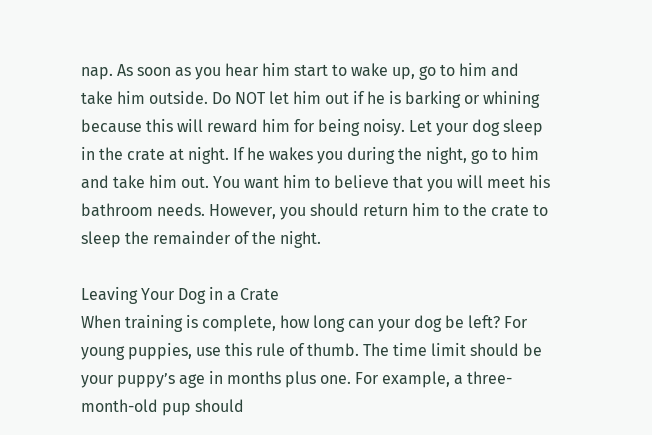nap. As soon as you hear him start to wake up, go to him and take him outside. Do NOT let him out if he is barking or whining because this will reward him for being noisy. Let your dog sleep in the crate at night. If he wakes you during the night, go to him and take him out. You want him to believe that you will meet his bathroom needs. However, you should return him to the crate to sleep the remainder of the night.

Leaving Your Dog in a Crate
When training is complete, how long can your dog be left? For young puppies, use this rule of thumb. The time limit should be your puppy’s age in months plus one. For example, a three-month-old pup should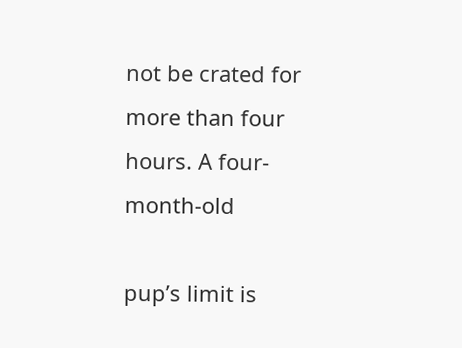not be crated for more than four hours. A four-month-old

pup’s limit is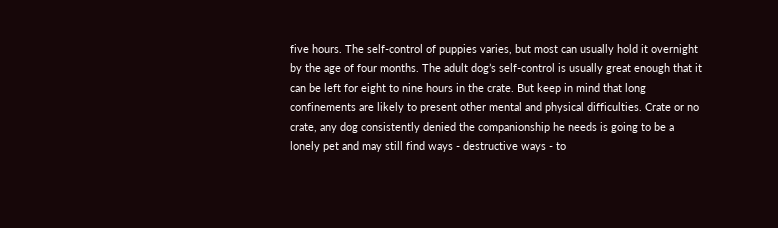five hours. The self-control of puppies varies, but most can usually hold it overnight by the age of four months. The adult dog’s self-control is usually great enough that it can be left for eight to nine hours in the crate. But keep in mind that long confinements are likely to present other mental and physical difficulties. Crate or no crate, any dog consistently denied the companionship he needs is going to be a lonely pet and may still find ways - destructive ways - to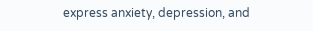express anxiety, depression, and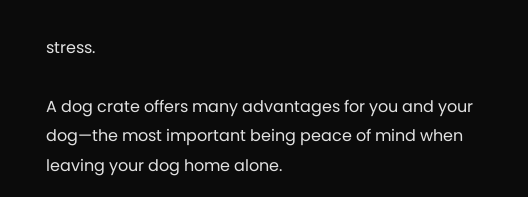stress.

A dog crate offers many advantages for you and your dog—the most important being peace of mind when leaving your dog home alone.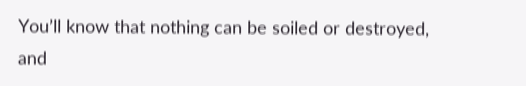You’ll know that nothing can be soiled or destroyed, and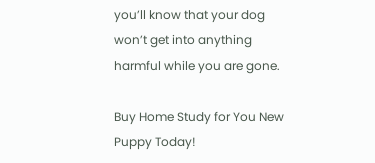you’ll know that your dog won’t get into anything harmful while you are gone.

Buy Home Study for You New Puppy Today!